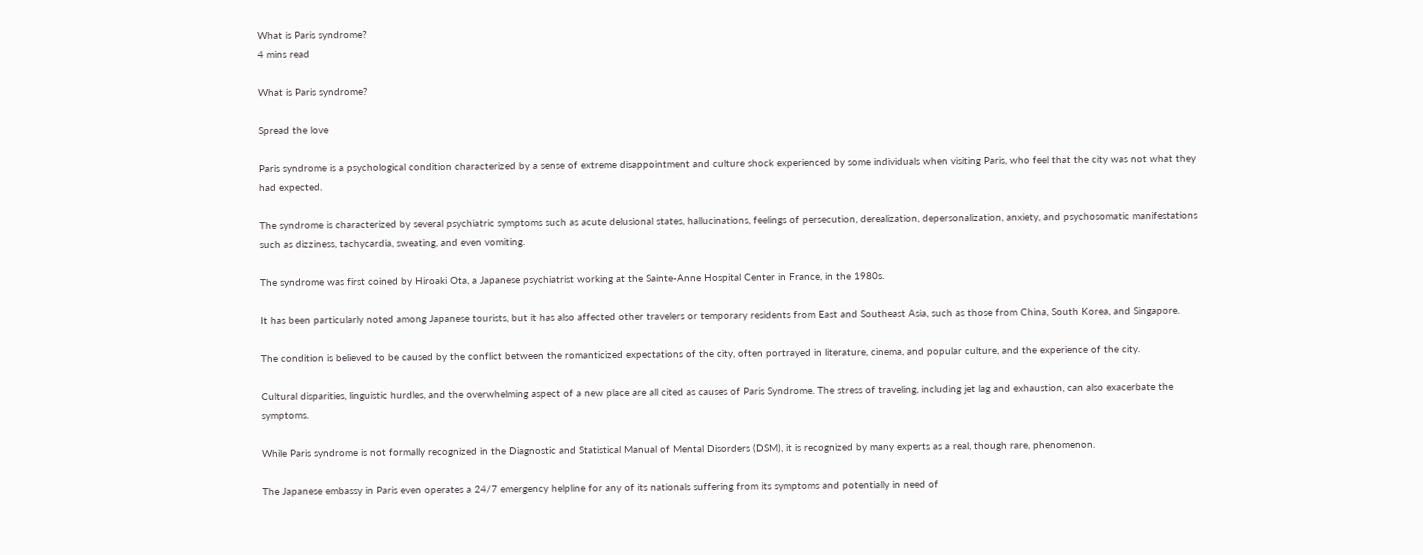What is Paris syndrome?
4 mins read

What is Paris syndrome?

Spread the love

Paris syndrome is a psychological condition characterized by a sense of extreme disappointment and culture shock experienced by some individuals when visiting Paris, who feel that the city was not what they had expected.

The syndrome is characterized by several psychiatric symptoms such as acute delusional states, hallucinations, feelings of persecution, derealization, depersonalization, anxiety, and psychosomatic manifestations such as dizziness, tachycardia, sweating, and even vomiting.

The syndrome was first coined by Hiroaki Ota, a Japanese psychiatrist working at the Sainte-Anne Hospital Center in France, in the 1980s.

It has been particularly noted among Japanese tourists, but it has also affected other travelers or temporary residents from East and Southeast Asia, such as those from China, South Korea, and Singapore.

The condition is believed to be caused by the conflict between the romanticized expectations of the city, often portrayed in literature, cinema, and popular culture, and the experience of the city.

Cultural disparities, linguistic hurdles, and the overwhelming aspect of a new place are all cited as causes of Paris Syndrome. The stress of traveling, including jet lag and exhaustion, can also exacerbate the symptoms.

While Paris syndrome is not formally recognized in the Diagnostic and Statistical Manual of Mental Disorders (DSM), it is recognized by many experts as a real, though rare, phenomenon.

The Japanese embassy in Paris even operates a 24/7 emergency helpline for any of its nationals suffering from its symptoms and potentially in need of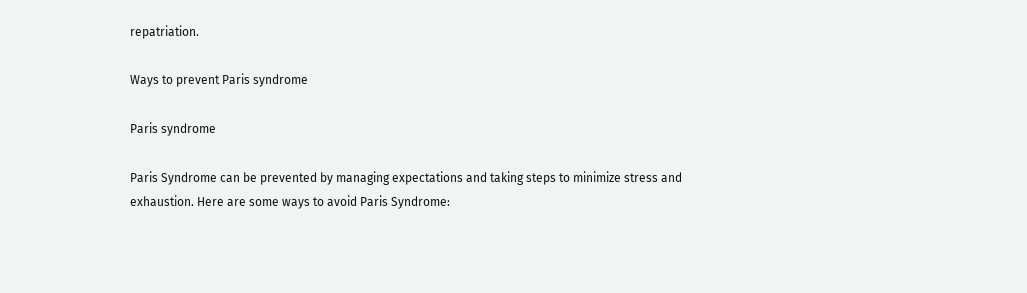repatriation.

Ways to prevent Paris syndrome

Paris syndrome

Paris Syndrome can be prevented by managing expectations and taking steps to minimize stress and exhaustion. Here are some ways to avoid Paris Syndrome: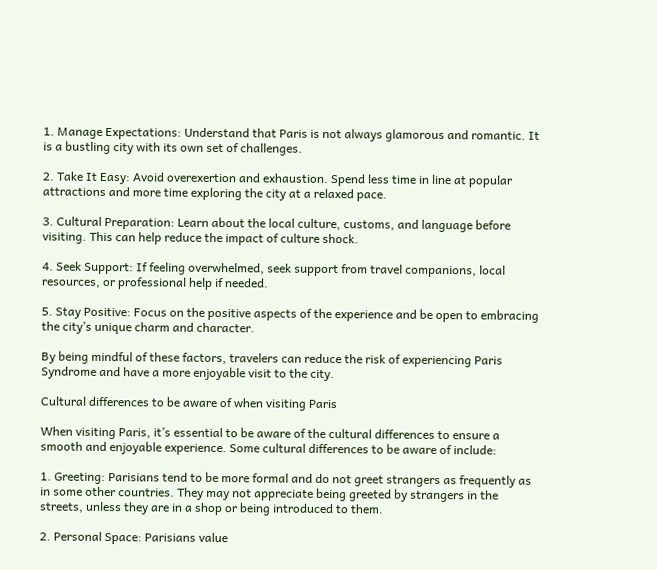1. Manage Expectations: Understand that Paris is not always glamorous and romantic. It is a bustling city with its own set of challenges.

2. Take It Easy: Avoid overexertion and exhaustion. Spend less time in line at popular attractions and more time exploring the city at a relaxed pace.

3. Cultural Preparation: Learn about the local culture, customs, and language before visiting. This can help reduce the impact of culture shock.

4. Seek Support: If feeling overwhelmed, seek support from travel companions, local resources, or professional help if needed.

5. Stay Positive: Focus on the positive aspects of the experience and be open to embracing the city’s unique charm and character.

By being mindful of these factors, travelers can reduce the risk of experiencing Paris Syndrome and have a more enjoyable visit to the city.

Cultural differences to be aware of when visiting Paris

When visiting Paris, it’s essential to be aware of the cultural differences to ensure a smooth and enjoyable experience. Some cultural differences to be aware of include:

1. Greeting: Parisians tend to be more formal and do not greet strangers as frequently as in some other countries. They may not appreciate being greeted by strangers in the streets, unless they are in a shop or being introduced to them.

2. Personal Space: Parisians value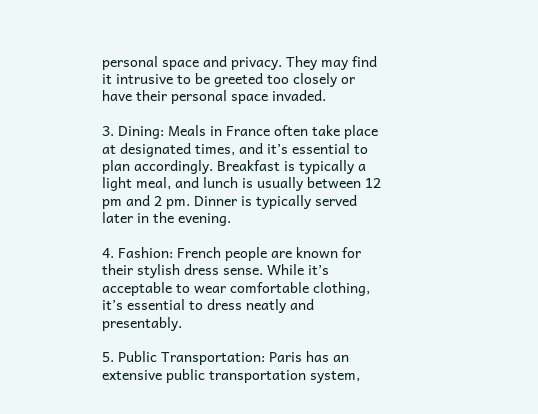personal space and privacy. They may find it intrusive to be greeted too closely or have their personal space invaded.

3. Dining: Meals in France often take place at designated times, and it’s essential to plan accordingly. Breakfast is typically a light meal, and lunch is usually between 12 pm and 2 pm. Dinner is typically served later in the evening.

4. Fashion: French people are known for their stylish dress sense. While it’s acceptable to wear comfortable clothing, it’s essential to dress neatly and presentably.

5. Public Transportation: Paris has an extensive public transportation system,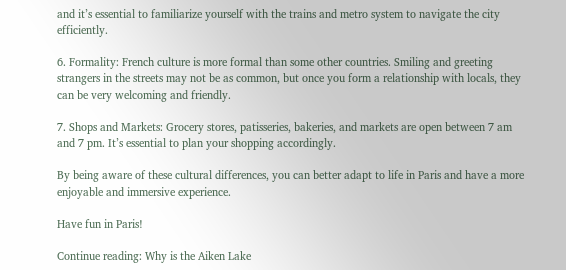and it’s essential to familiarize yourself with the trains and metro system to navigate the city efficiently.

6. Formality: French culture is more formal than some other countries. Smiling and greeting strangers in the streets may not be as common, but once you form a relationship with locals, they can be very welcoming and friendly.

7. Shops and Markets: Grocery stores, patisseries, bakeries, and markets are open between 7 am and 7 pm. It’s essential to plan your shopping accordingly.

By being aware of these cultural differences, you can better adapt to life in Paris and have a more enjoyable and immersive experience.

Have fun in Paris!

Continue reading: Why is the Aiken Lake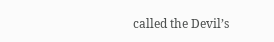called the Devil’s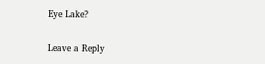Eye Lake?

Leave a Reply